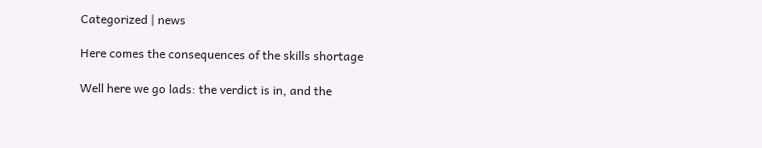Categorized | news

Here comes the consequences of the skills shortage

Well here we go lads: the verdict is in, and the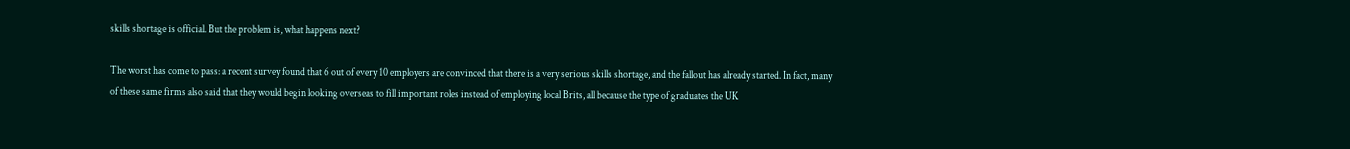skills shortage is official. But the problem is, what happens next?

The worst has come to pass: a recent survey found that 6 out of every 10 employers are convinced that there is a very serious skills shortage, and the fallout has already started. In fact, many of these same firms also said that they would begin looking overseas to fill important roles instead of employing local Brits, all because the type of graduates the UK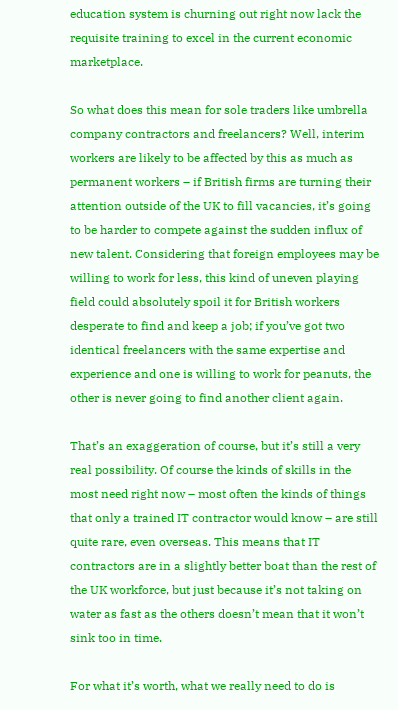education system is churning out right now lack the requisite training to excel in the current economic marketplace.

So what does this mean for sole traders like umbrella company contractors and freelancers? Well, interim workers are likely to be affected by this as much as permanent workers – if British firms are turning their attention outside of the UK to fill vacancies, it’s going to be harder to compete against the sudden influx of new talent. Considering that foreign employees may be willing to work for less, this kind of uneven playing field could absolutely spoil it for British workers desperate to find and keep a job; if you’ve got two identical freelancers with the same expertise and experience and one is willing to work for peanuts, the other is never going to find another client again.

That’s an exaggeration of course, but it’s still a very real possibility. Of course the kinds of skills in the most need right now – most often the kinds of things that only a trained IT contractor would know – are still quite rare, even overseas. This means that IT contractors are in a slightly better boat than the rest of the UK workforce, but just because it’s not taking on water as fast as the others doesn’t mean that it won’t sink too in time.

For what it’s worth, what we really need to do is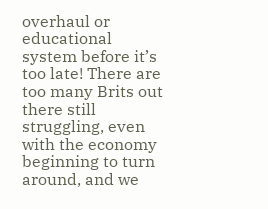overhaul or educational system before it’s too late! There are too many Brits out there still struggling, even with the economy beginning to turn around, and we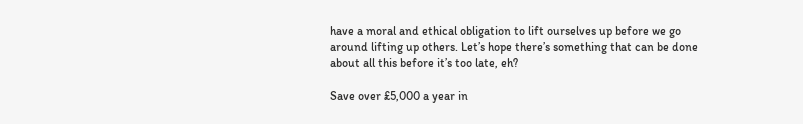have a moral and ethical obligation to lift ourselves up before we go around lifting up others. Let’s hope there’s something that can be done about all this before it’s too late, eh?

Save over £5,000 a year in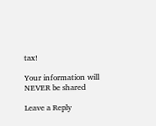tax!

Your information will NEVER be shared

Leave a Reply